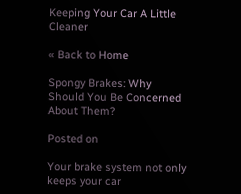Keeping Your Car A Little Cleaner

« Back to Home

Spongy Brakes: Why Should You Be Concerned About Them?

Posted on

Your brake system not only keeps your car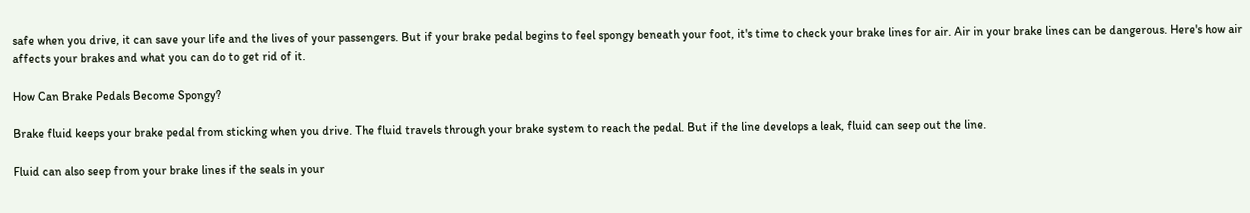safe when you drive, it can save your life and the lives of your passengers. But if your brake pedal begins to feel spongy beneath your foot, it's time to check your brake lines for air. Air in your brake lines can be dangerous. Here's how air affects your brakes and what you can do to get rid of it.

How Can Brake Pedals Become Spongy?

Brake fluid keeps your brake pedal from sticking when you drive. The fluid travels through your brake system to reach the pedal. But if the line develops a leak, fluid can seep out the line.

Fluid can also seep from your brake lines if the seals in your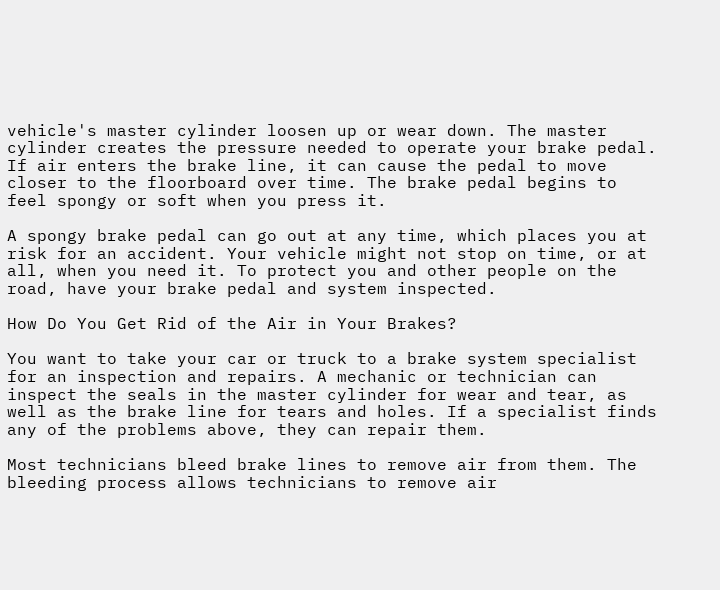vehicle's master cylinder loosen up or wear down. The master cylinder creates the pressure needed to operate your brake pedal. If air enters the brake line, it can cause the pedal to move closer to the floorboard over time. The brake pedal begins to feel spongy or soft when you press it.

A spongy brake pedal can go out at any time, which places you at risk for an accident. Your vehicle might not stop on time, or at all, when you need it. To protect you and other people on the road, have your brake pedal and system inspected.

How Do You Get Rid of the Air in Your Brakes?

You want to take your car or truck to a brake system specialist for an inspection and repairs. A mechanic or technician can inspect the seals in the master cylinder for wear and tear, as well as the brake line for tears and holes. If a specialist finds any of the problems above, they can repair them.

Most technicians bleed brake lines to remove air from them. The bleeding process allows technicians to remove air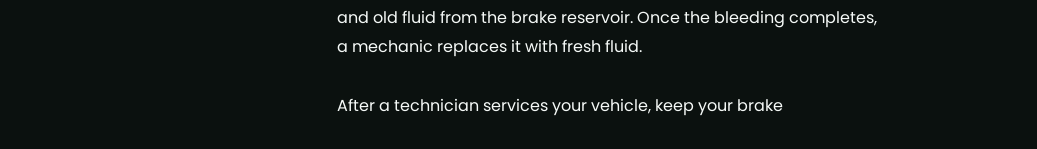and old fluid from the brake reservoir. Once the bleeding completes, a mechanic replaces it with fresh fluid.

After a technician services your vehicle, keep your brake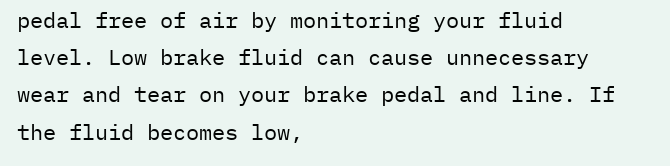pedal free of air by monitoring your fluid level. Low brake fluid can cause unnecessary wear and tear on your brake pedal and line. If the fluid becomes low,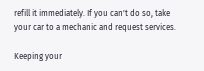refill it immediately. If you can't do so, take your car to a mechanic and request services.

Keeping your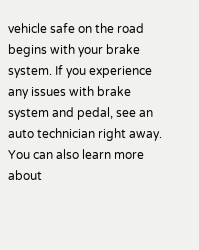vehicle safe on the road begins with your brake system. If you experience any issues with brake system and pedal, see an auto technician right away. You can also learn more about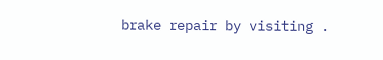brake repair by visiting .